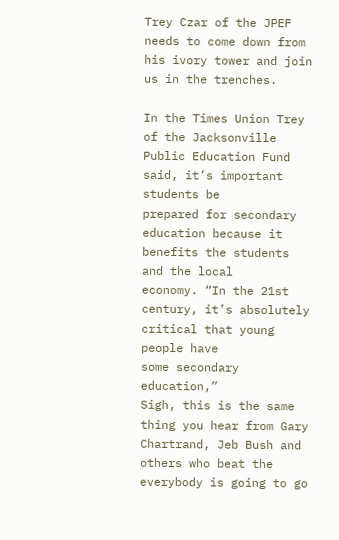Trey Czar of the JPEF needs to come down from his ivory tower and join us in the trenches.

In the Times Union Trey
of the Jacksonville Public Education Fund said, it’s important students be
prepared for secondary education because it benefits the students and the local
economy. “In the 21st century, it’s absolutely critical that young people have
some secondary education,”
Sigh, this is the same thing you hear from Gary
Chartrand, Jeb Bush and others who beat the everybody is going to go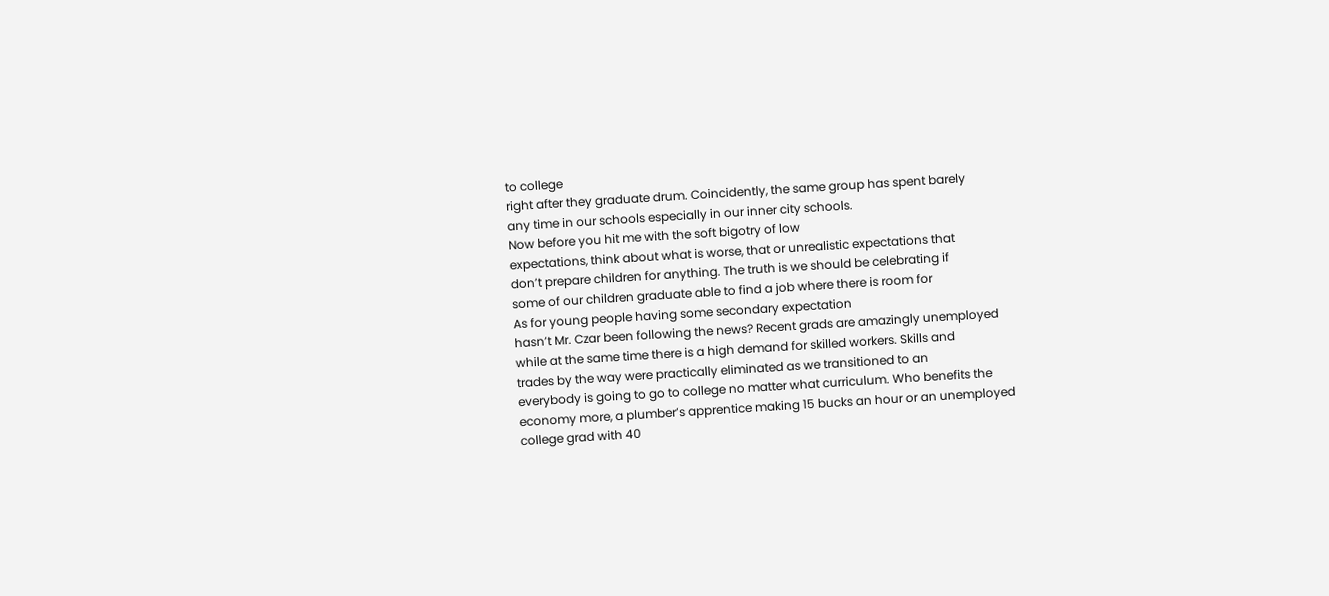to college
right after they graduate drum. Coincidently, the same group has spent barely
any time in our schools especially in our inner city schools.
Now before you hit me with the soft bigotry of low
expectations, think about what is worse, that or unrealistic expectations that
don’t prepare children for anything. The truth is we should be celebrating if
some of our children graduate able to find a job where there is room for
As for young people having some secondary expectation
hasn’t Mr. Czar been following the news? Recent grads are amazingly unemployed
while at the same time there is a high demand for skilled workers. Skills and
trades by the way were practically eliminated as we transitioned to an
everybody is going to go to college no matter what curriculum. Who benefits the
economy more, a plumber’s apprentice making 15 bucks an hour or an unemployed
college grad with 40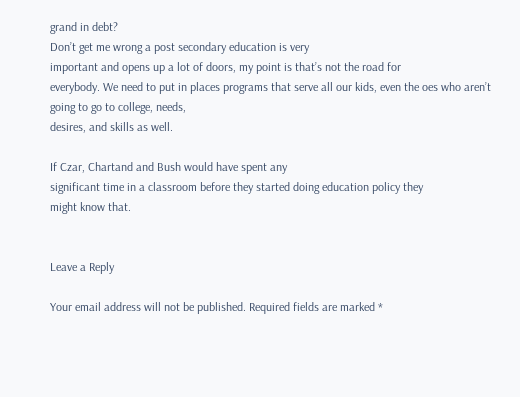grand in debt?
Don’t get me wrong a post secondary education is very
important and opens up a lot of doors, my point is that’s not the road for
everybody. We need to put in places programs that serve all our kids, even the oes who aren’t going to go to college, needs,
desires, and skills as well.

If Czar, Chartand and Bush would have spent any
significant time in a classroom before they started doing education policy they
might know that.


Leave a Reply

Your email address will not be published. Required fields are marked *